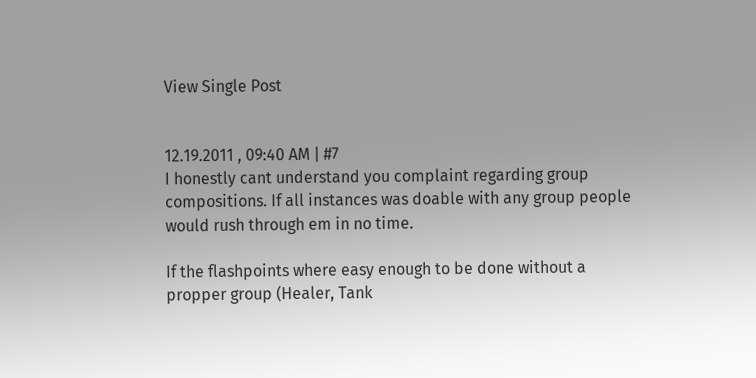View Single Post


12.19.2011 , 09:40 AM | #7
I honestly cant understand you complaint regarding group compositions. If all instances was doable with any group people would rush through em in no time.

If the flashpoints where easy enough to be done without a propper group (Healer, Tank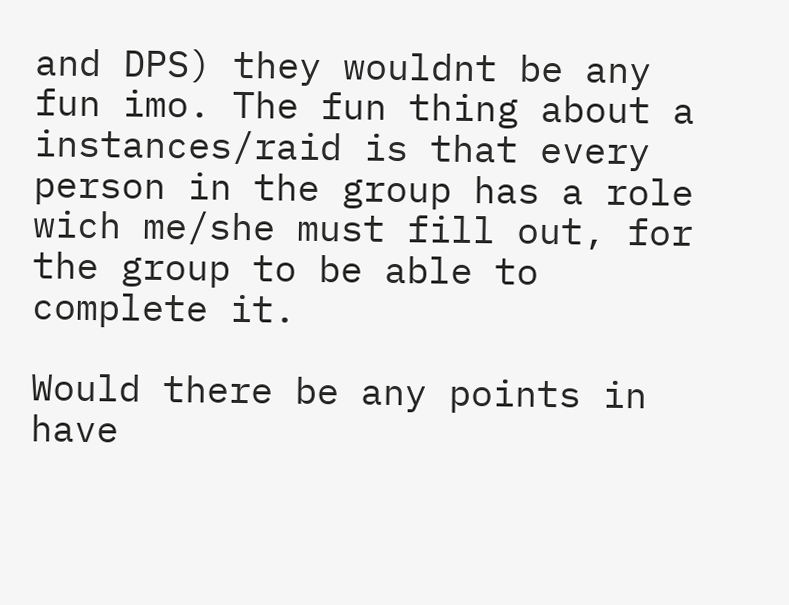and DPS) they wouldnt be any fun imo. The fun thing about a instances/raid is that every person in the group has a role wich me/she must fill out, for the group to be able to complete it.

Would there be any points in have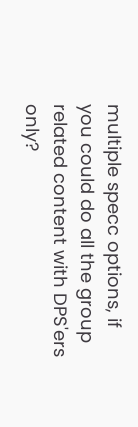multiple specc options, if you could do all the group related content with DPS'ers only?